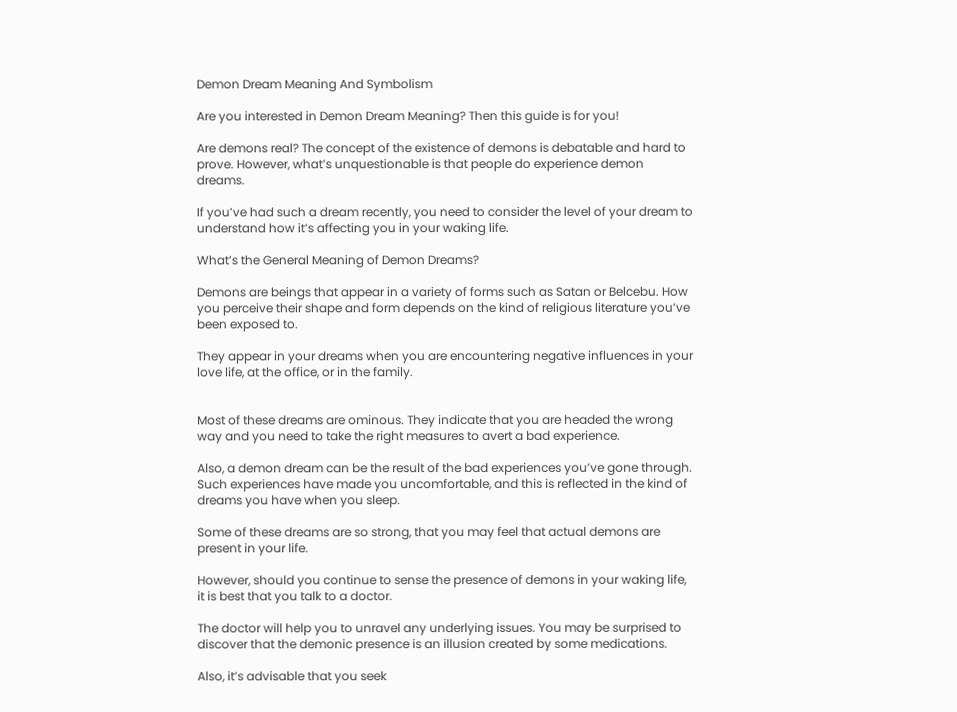Demon Dream Meaning And Symbolism

Are you interested in Demon Dream Meaning? Then this guide is for you!

Are demons real? The concept of the existence of demons is debatable and hard to prove. However, what’s unquestionable is that people do experience demon dreams.

If you’ve had such a dream recently, you need to consider the level of your dream to understand how it’s affecting you in your waking life.

What’s the General Meaning of Demon Dreams?

Demons are beings that appear in a variety of forms such as Satan or Belcebu. How you perceive their shape and form depends on the kind of religious literature you’ve been exposed to.

They appear in your dreams when you are encountering negative influences in your love life, at the office, or in the family.


Most of these dreams are ominous. They indicate that you are headed the wrong way and you need to take the right measures to avert a bad experience.

Also, a demon dream can be the result of the bad experiences you’ve gone through. Such experiences have made you uncomfortable, and this is reflected in the kind of dreams you have when you sleep.

Some of these dreams are so strong, that you may feel that actual demons are present in your life.

However, should you continue to sense the presence of demons in your waking life, it is best that you talk to a doctor.

The doctor will help you to unravel any underlying issues. You may be surprised to discover that the demonic presence is an illusion created by some medications.

Also, it’s advisable that you seek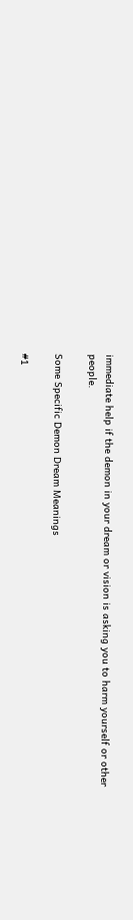immediate help if the demon in your dream or vision is asking you to harm yourself or other people.

Some Specific Demon Dream Meanings

#1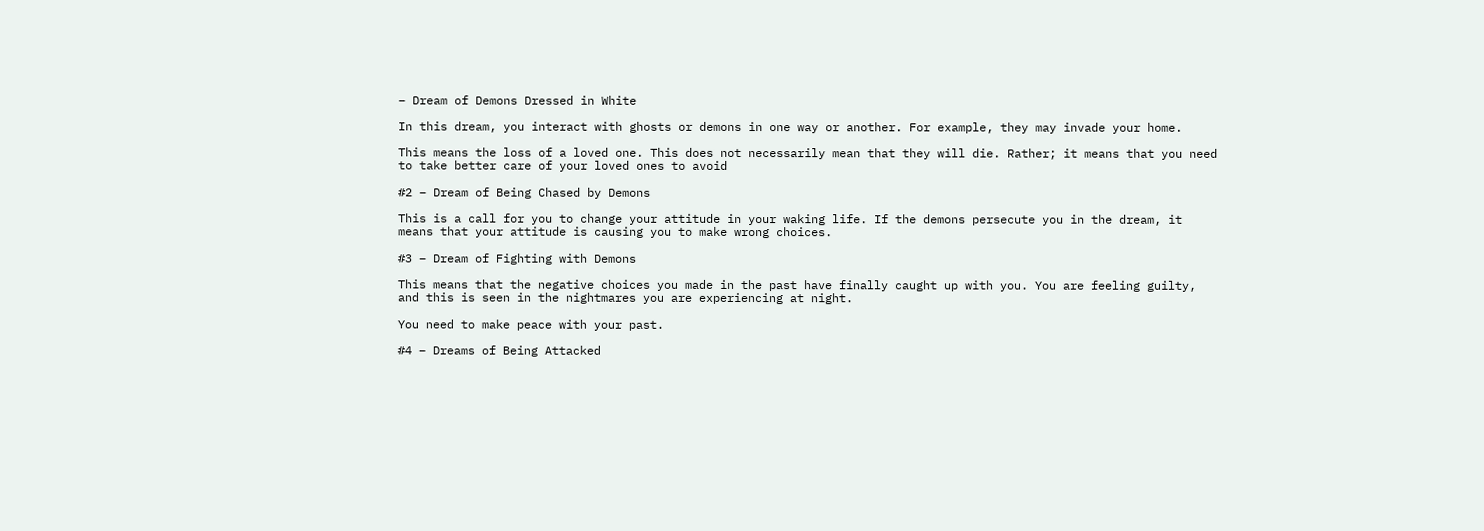– Dream of Demons Dressed in White

In this dream, you interact with ghosts or demons in one way or another. For example, they may invade your home.

This means the loss of a loved one. This does not necessarily mean that they will die. Rather; it means that you need to take better care of your loved ones to avoid

#2 – Dream of Being Chased by Demons

This is a call for you to change your attitude in your waking life. If the demons persecute you in the dream, it means that your attitude is causing you to make wrong choices.

#3 – Dream of Fighting with Demons

This means that the negative choices you made in the past have finally caught up with you. You are feeling guilty, and this is seen in the nightmares you are experiencing at night.

You need to make peace with your past.

#4 – Dreams of Being Attacked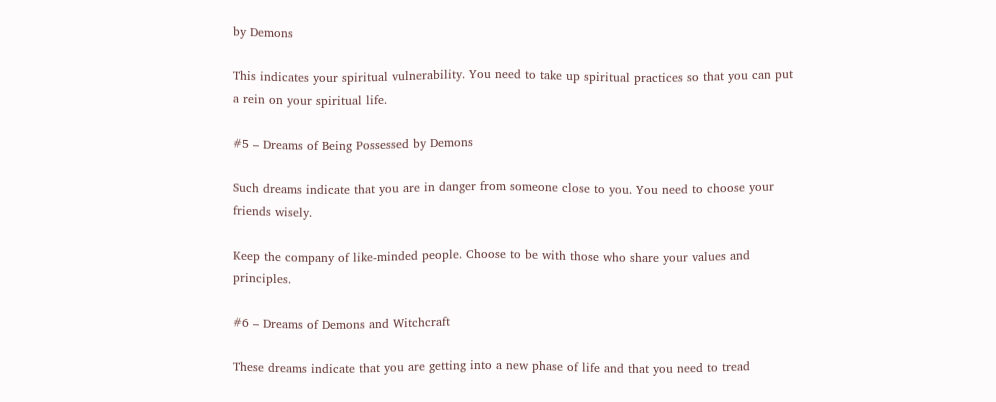by Demons

This indicates your spiritual vulnerability. You need to take up spiritual practices so that you can put a rein on your spiritual life.

#5 – Dreams of Being Possessed by Demons

Such dreams indicate that you are in danger from someone close to you. You need to choose your friends wisely.

Keep the company of like-minded people. Choose to be with those who share your values and principles.

#6 – Dreams of Demons and Witchcraft

These dreams indicate that you are getting into a new phase of life and that you need to tread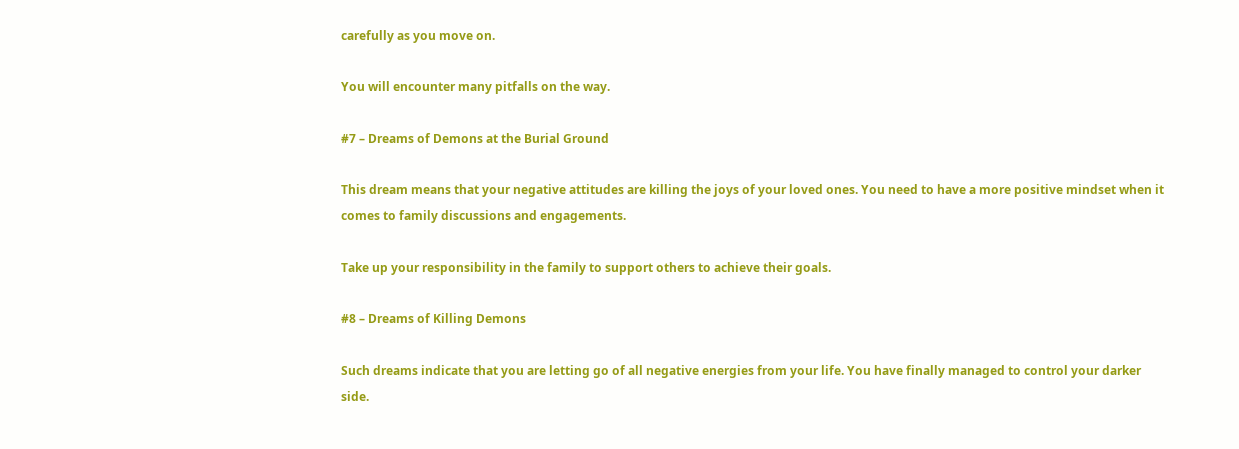carefully as you move on.

You will encounter many pitfalls on the way.

#7 – Dreams of Demons at the Burial Ground

This dream means that your negative attitudes are killing the joys of your loved ones. You need to have a more positive mindset when it comes to family discussions and engagements.

Take up your responsibility in the family to support others to achieve their goals.

#8 – Dreams of Killing Demons

Such dreams indicate that you are letting go of all negative energies from your life. You have finally managed to control your darker side.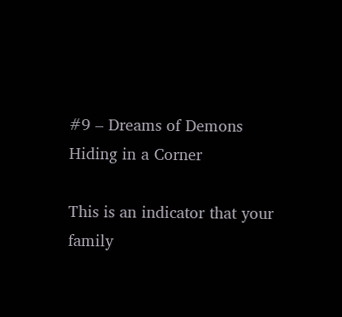#9 – Dreams of Demons Hiding in a Corner

This is an indicator that your family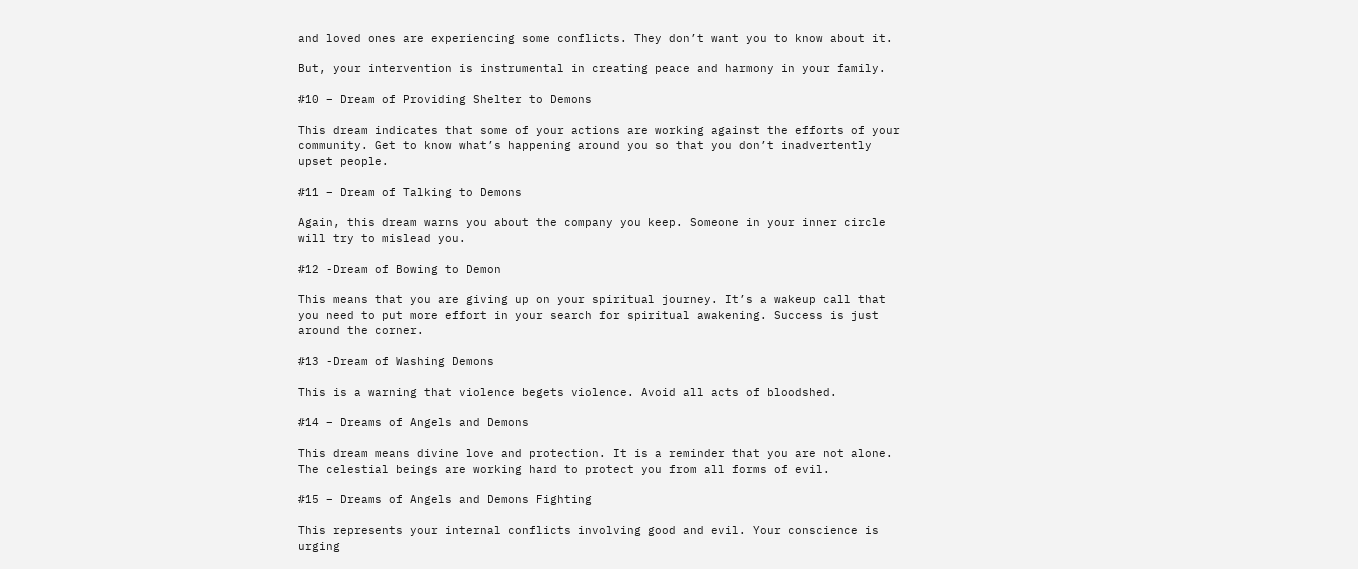and loved ones are experiencing some conflicts. They don’t want you to know about it.

But, your intervention is instrumental in creating peace and harmony in your family.

#10 – Dream of Providing Shelter to Demons

This dream indicates that some of your actions are working against the efforts of your community. Get to know what’s happening around you so that you don’t inadvertently upset people.

#11 – Dream of Talking to Demons

Again, this dream warns you about the company you keep. Someone in your inner circle will try to mislead you.

#12 -Dream of Bowing to Demon

This means that you are giving up on your spiritual journey. It’s a wakeup call that you need to put more effort in your search for spiritual awakening. Success is just around the corner.

#13 -Dream of Washing Demons

This is a warning that violence begets violence. Avoid all acts of bloodshed.

#14 – Dreams of Angels and Demons

This dream means divine love and protection. It is a reminder that you are not alone. The celestial beings are working hard to protect you from all forms of evil.

#15 – Dreams of Angels and Demons Fighting

This represents your internal conflicts involving good and evil. Your conscience is urging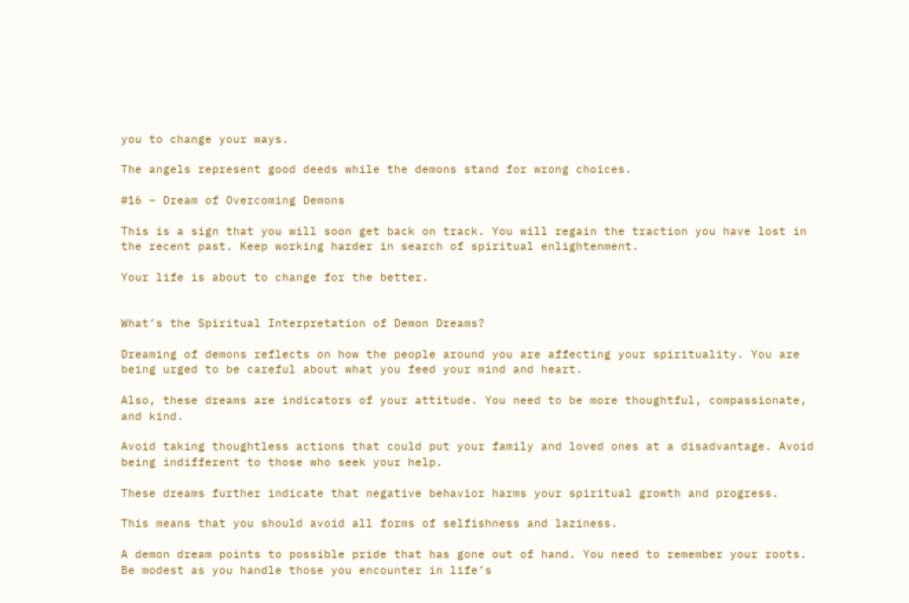you to change your ways.

The angels represent good deeds while the demons stand for wrong choices.

#16 – Dream of Overcoming Demons

This is a sign that you will soon get back on track. You will regain the traction you have lost in the recent past. Keep working harder in search of spiritual enlightenment.

Your life is about to change for the better.


What’s the Spiritual Interpretation of Demon Dreams?

Dreaming of demons reflects on how the people around you are affecting your spirituality. You are being urged to be careful about what you feed your mind and heart.

Also, these dreams are indicators of your attitude. You need to be more thoughtful, compassionate, and kind.

Avoid taking thoughtless actions that could put your family and loved ones at a disadvantage. Avoid being indifferent to those who seek your help.

These dreams further indicate that negative behavior harms your spiritual growth and progress.

This means that you should avoid all forms of selfishness and laziness.

A demon dream points to possible pride that has gone out of hand. You need to remember your roots. Be modest as you handle those you encounter in life’s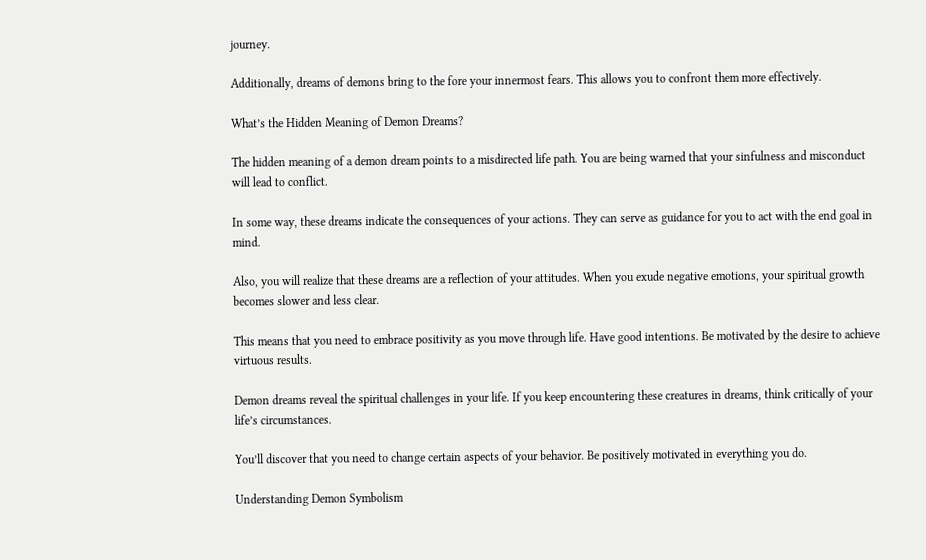journey.

Additionally, dreams of demons bring to the fore your innermost fears. This allows you to confront them more effectively.

What’s the Hidden Meaning of Demon Dreams?

The hidden meaning of a demon dream points to a misdirected life path. You are being warned that your sinfulness and misconduct will lead to conflict.

In some way, these dreams indicate the consequences of your actions. They can serve as guidance for you to act with the end goal in mind.

Also, you will realize that these dreams are a reflection of your attitudes. When you exude negative emotions, your spiritual growth becomes slower and less clear.

This means that you need to embrace positivity as you move through life. Have good intentions. Be motivated by the desire to achieve virtuous results.

Demon dreams reveal the spiritual challenges in your life. If you keep encountering these creatures in dreams, think critically of your life’s circumstances.

You’ll discover that you need to change certain aspects of your behavior. Be positively motivated in everything you do.

Understanding Demon Symbolism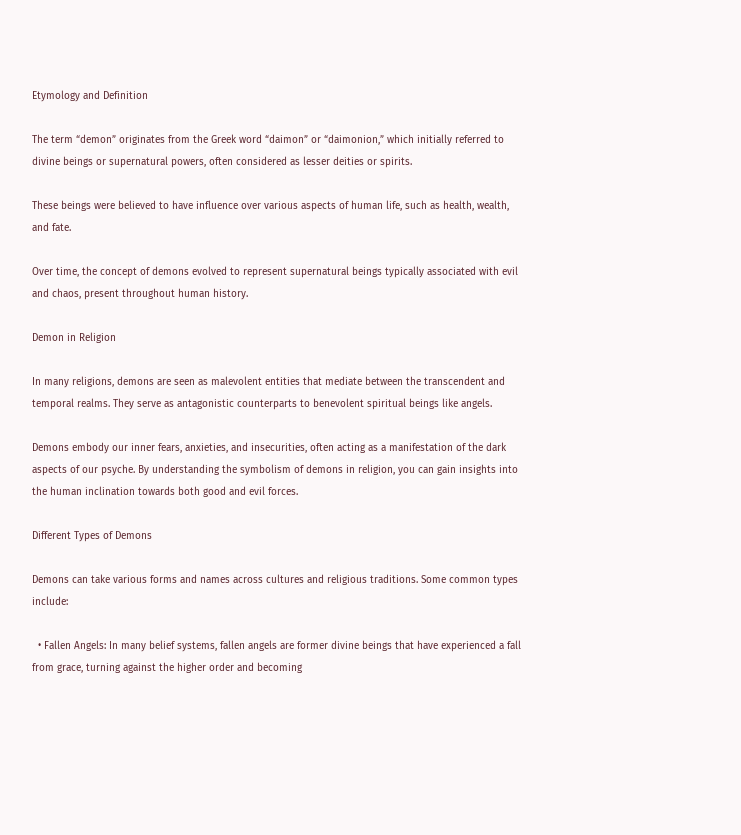Etymology and Definition

The term “demon” originates from the Greek word “daimon” or “daimonion,” which initially referred to divine beings or supernatural powers, often considered as lesser deities or spirits.

These beings were believed to have influence over various aspects of human life, such as health, wealth, and fate.

Over time, the concept of demons evolved to represent supernatural beings typically associated with evil and chaos, present throughout human history.

Demon in Religion

In many religions, demons are seen as malevolent entities that mediate between the transcendent and temporal realms. They serve as antagonistic counterparts to benevolent spiritual beings like angels.

Demons embody our inner fears, anxieties, and insecurities, often acting as a manifestation of the dark aspects of our psyche. By understanding the symbolism of demons in religion, you can gain insights into the human inclination towards both good and evil forces.

Different Types of Demons

Demons can take various forms and names across cultures and religious traditions. Some common types include:

  • Fallen Angels: In many belief systems, fallen angels are former divine beings that have experienced a fall from grace, turning against the higher order and becoming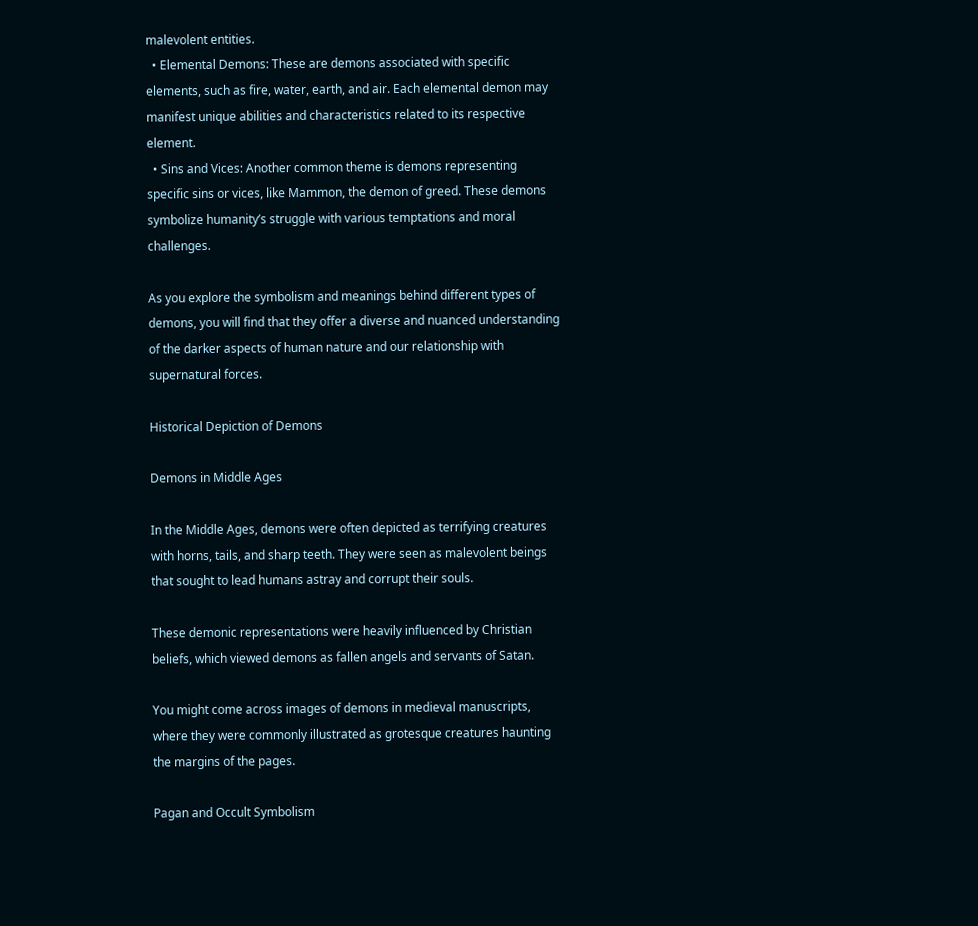malevolent entities.
  • Elemental Demons: These are demons associated with specific elements, such as fire, water, earth, and air. Each elemental demon may manifest unique abilities and characteristics related to its respective element.
  • Sins and Vices: Another common theme is demons representing specific sins or vices, like Mammon, the demon of greed. These demons symbolize humanity’s struggle with various temptations and moral challenges.

As you explore the symbolism and meanings behind different types of demons, you will find that they offer a diverse and nuanced understanding of the darker aspects of human nature and our relationship with supernatural forces.

Historical Depiction of Demons

Demons in Middle Ages

In the Middle Ages, demons were often depicted as terrifying creatures with horns, tails, and sharp teeth. They were seen as malevolent beings that sought to lead humans astray and corrupt their souls.

These demonic representations were heavily influenced by Christian beliefs, which viewed demons as fallen angels and servants of Satan.

You might come across images of demons in medieval manuscripts, where they were commonly illustrated as grotesque creatures haunting the margins of the pages.

Pagan and Occult Symbolism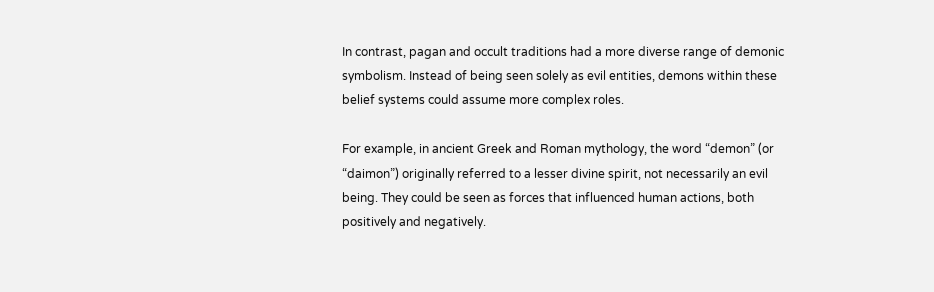In contrast, pagan and occult traditions had a more diverse range of demonic symbolism. Instead of being seen solely as evil entities, demons within these belief systems could assume more complex roles.

For example, in ancient Greek and Roman mythology, the word “demon” (or “daimon”) originally referred to a lesser divine spirit, not necessarily an evil being. They could be seen as forces that influenced human actions, both positively and negatively.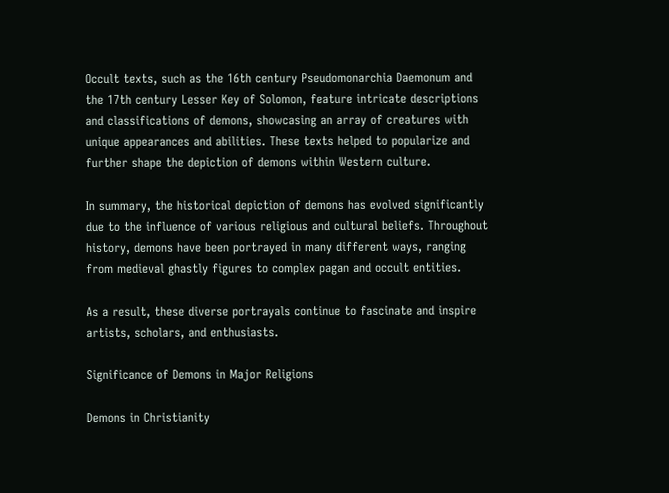Occult texts, such as the 16th century Pseudomonarchia Daemonum and the 17th century Lesser Key of Solomon, feature intricate descriptions and classifications of demons, showcasing an array of creatures with unique appearances and abilities. These texts helped to popularize and further shape the depiction of demons within Western culture.

In summary, the historical depiction of demons has evolved significantly due to the influence of various religious and cultural beliefs. Throughout history, demons have been portrayed in many different ways, ranging from medieval ghastly figures to complex pagan and occult entities.

As a result, these diverse portrayals continue to fascinate and inspire artists, scholars, and enthusiasts.

Significance of Demons in Major Religions

Demons in Christianity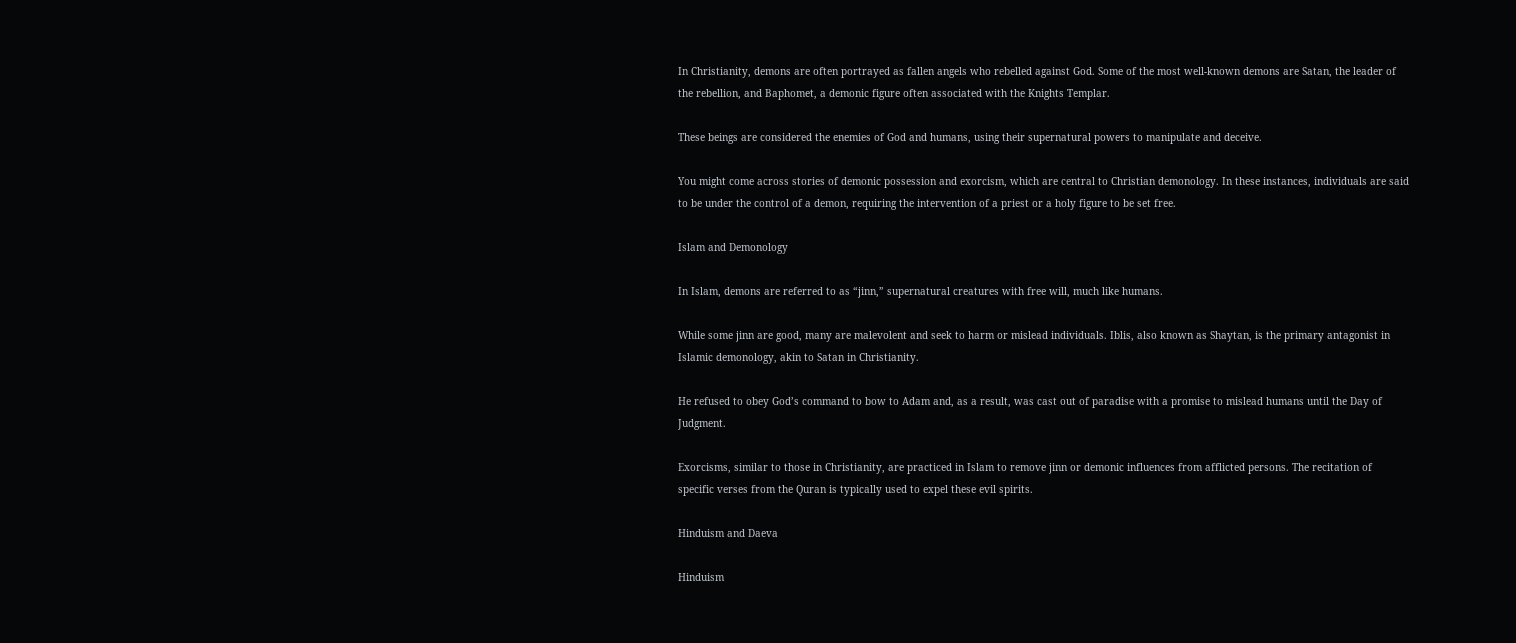In Christianity, demons are often portrayed as fallen angels who rebelled against God. Some of the most well-known demons are Satan, the leader of the rebellion, and Baphomet, a demonic figure often associated with the Knights Templar.

These beings are considered the enemies of God and humans, using their supernatural powers to manipulate and deceive.

You might come across stories of demonic possession and exorcism, which are central to Christian demonology. In these instances, individuals are said to be under the control of a demon, requiring the intervention of a priest or a holy figure to be set free.

Islam and Demonology

In Islam, demons are referred to as “jinn,” supernatural creatures with free will, much like humans.

While some jinn are good, many are malevolent and seek to harm or mislead individuals. Iblis, also known as Shaytan, is the primary antagonist in Islamic demonology, akin to Satan in Christianity.

He refused to obey God’s command to bow to Adam and, as a result, was cast out of paradise with a promise to mislead humans until the Day of Judgment.

Exorcisms, similar to those in Christianity, are practiced in Islam to remove jinn or demonic influences from afflicted persons. The recitation of specific verses from the Quran is typically used to expel these evil spirits.

Hinduism and Daeva

Hinduism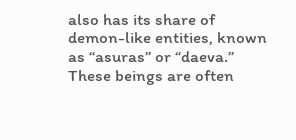also has its share of demon-like entities, known as “asuras” or “daeva.” These beings are often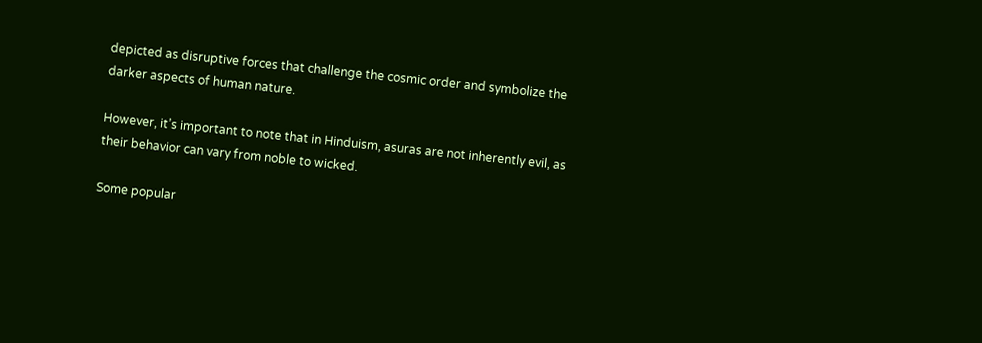depicted as disruptive forces that challenge the cosmic order and symbolize the darker aspects of human nature.

However, it’s important to note that in Hinduism, asuras are not inherently evil, as their behavior can vary from noble to wicked.

Some popular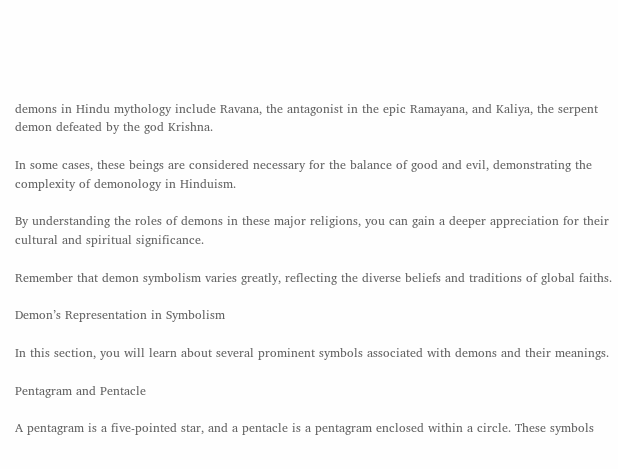demons in Hindu mythology include Ravana, the antagonist in the epic Ramayana, and Kaliya, the serpent demon defeated by the god Krishna.

In some cases, these beings are considered necessary for the balance of good and evil, demonstrating the complexity of demonology in Hinduism.

By understanding the roles of demons in these major religions, you can gain a deeper appreciation for their cultural and spiritual significance.

Remember that demon symbolism varies greatly, reflecting the diverse beliefs and traditions of global faiths.

Demon’s Representation in Symbolism

In this section, you will learn about several prominent symbols associated with demons and their meanings.

Pentagram and Pentacle

A pentagram is a five-pointed star, and a pentacle is a pentagram enclosed within a circle. These symbols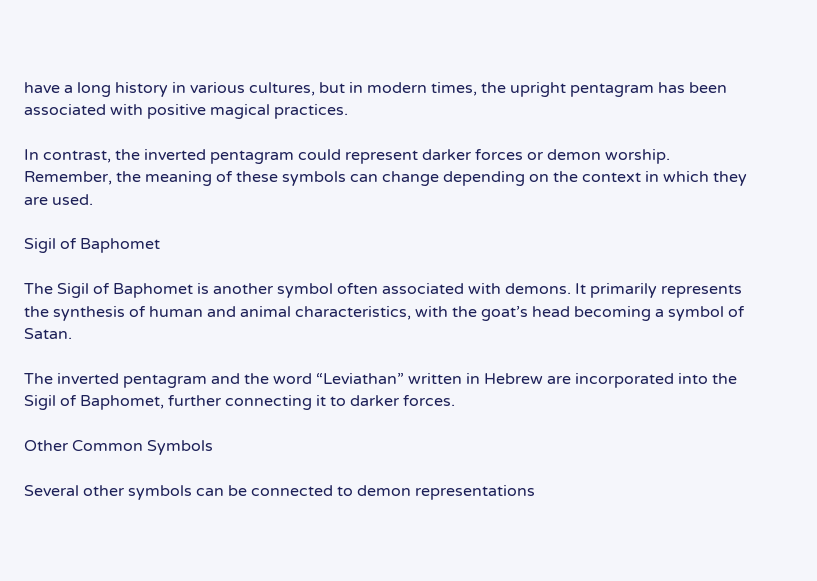have a long history in various cultures, but in modern times, the upright pentagram has been associated with positive magical practices.

In contrast, the inverted pentagram could represent darker forces or demon worship. Remember, the meaning of these symbols can change depending on the context in which they are used.

Sigil of Baphomet

The Sigil of Baphomet is another symbol often associated with demons. It primarily represents the synthesis of human and animal characteristics, with the goat’s head becoming a symbol of Satan.

The inverted pentagram and the word “Leviathan” written in Hebrew are incorporated into the Sigil of Baphomet, further connecting it to darker forces.

Other Common Symbols

Several other symbols can be connected to demon representations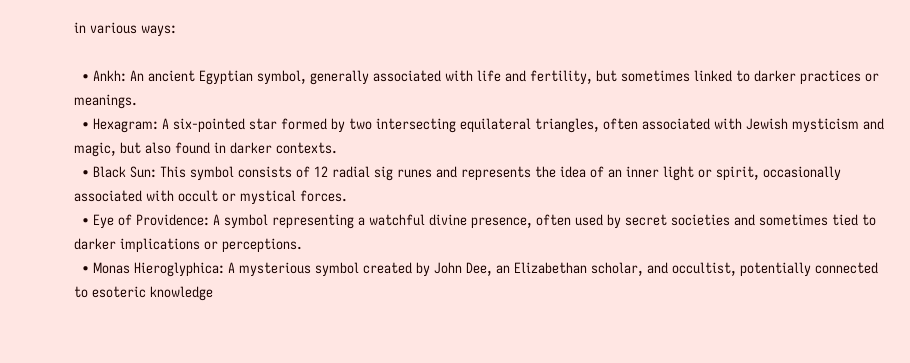in various ways:

  • Ankh: An ancient Egyptian symbol, generally associated with life and fertility, but sometimes linked to darker practices or meanings.
  • Hexagram: A six-pointed star formed by two intersecting equilateral triangles, often associated with Jewish mysticism and magic, but also found in darker contexts.
  • Black Sun: This symbol consists of 12 radial sig runes and represents the idea of an inner light or spirit, occasionally associated with occult or mystical forces.
  • Eye of Providence: A symbol representing a watchful divine presence, often used by secret societies and sometimes tied to darker implications or perceptions.
  • Monas Hieroglyphica: A mysterious symbol created by John Dee, an Elizabethan scholar, and occultist, potentially connected to esoteric knowledge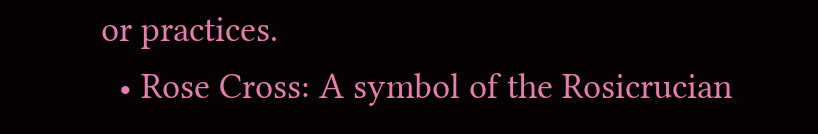or practices.
  • Rose Cross: A symbol of the Rosicrucian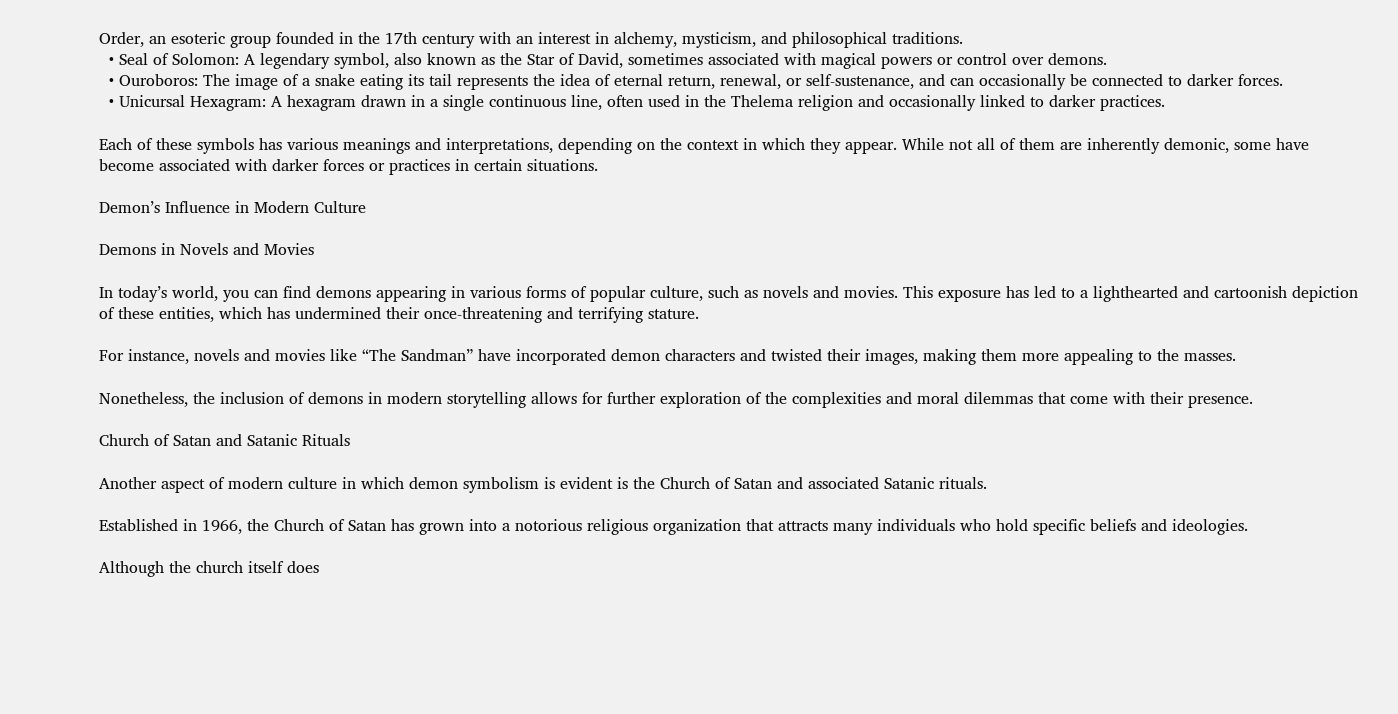Order, an esoteric group founded in the 17th century with an interest in alchemy, mysticism, and philosophical traditions.
  • Seal of Solomon: A legendary symbol, also known as the Star of David, sometimes associated with magical powers or control over demons.
  • Ouroboros: The image of a snake eating its tail represents the idea of eternal return, renewal, or self-sustenance, and can occasionally be connected to darker forces.
  • Unicursal Hexagram: A hexagram drawn in a single continuous line, often used in the Thelema religion and occasionally linked to darker practices.

Each of these symbols has various meanings and interpretations, depending on the context in which they appear. While not all of them are inherently demonic, some have become associated with darker forces or practices in certain situations.

Demon’s Influence in Modern Culture

Demons in Novels and Movies

In today’s world, you can find demons appearing in various forms of popular culture, such as novels and movies. This exposure has led to a lighthearted and cartoonish depiction of these entities, which has undermined their once-threatening and terrifying stature.

For instance, novels and movies like “The Sandman” have incorporated demon characters and twisted their images, making them more appealing to the masses.

Nonetheless, the inclusion of demons in modern storytelling allows for further exploration of the complexities and moral dilemmas that come with their presence.

Church of Satan and Satanic Rituals

Another aspect of modern culture in which demon symbolism is evident is the Church of Satan and associated Satanic rituals.

Established in 1966, the Church of Satan has grown into a notorious religious organization that attracts many individuals who hold specific beliefs and ideologies.

Although the church itself does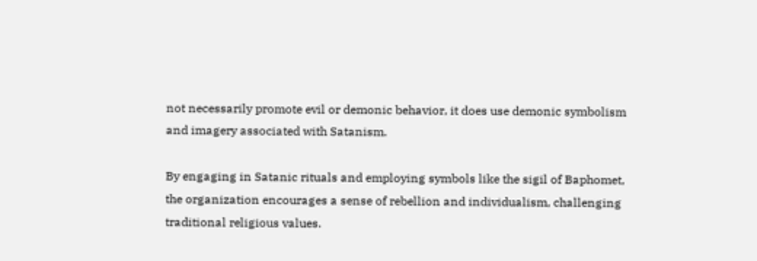not necessarily promote evil or demonic behavior, it does use demonic symbolism and imagery associated with Satanism.

By engaging in Satanic rituals and employing symbols like the sigil of Baphomet, the organization encourages a sense of rebellion and individualism, challenging traditional religious values.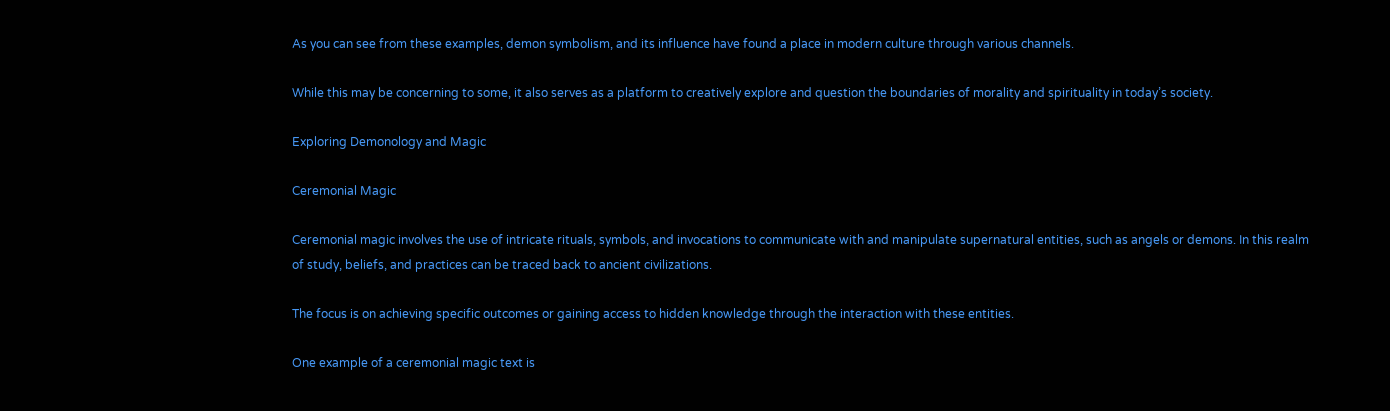As you can see from these examples, demon symbolism, and its influence have found a place in modern culture through various channels.

While this may be concerning to some, it also serves as a platform to creatively explore and question the boundaries of morality and spirituality in today’s society.

Exploring Demonology and Magic

Ceremonial Magic

Ceremonial magic involves the use of intricate rituals, symbols, and invocations to communicate with and manipulate supernatural entities, such as angels or demons. In this realm of study, beliefs, and practices can be traced back to ancient civilizations.

The focus is on achieving specific outcomes or gaining access to hidden knowledge through the interaction with these entities.

One example of a ceremonial magic text is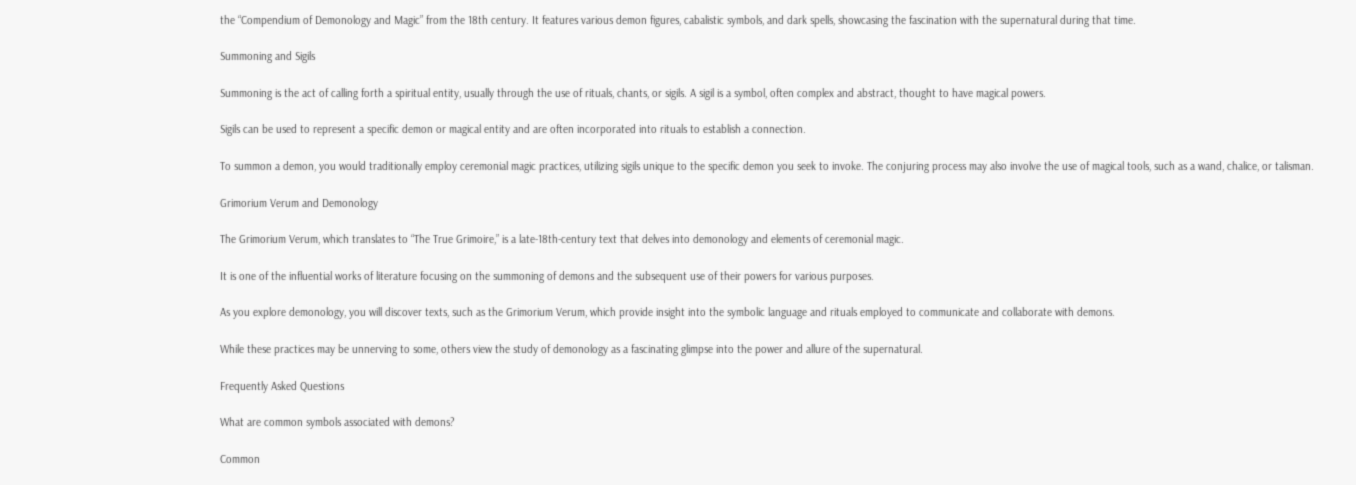the “Compendium of Demonology and Magic” from the 18th century. It features various demon figures, cabalistic symbols, and dark spells, showcasing the fascination with the supernatural during that time.

Summoning and Sigils

Summoning is the act of calling forth a spiritual entity, usually through the use of rituals, chants, or sigils. A sigil is a symbol, often complex and abstract, thought to have magical powers.

Sigils can be used to represent a specific demon or magical entity and are often incorporated into rituals to establish a connection.

To summon a demon, you would traditionally employ ceremonial magic practices, utilizing sigils unique to the specific demon you seek to invoke. The conjuring process may also involve the use of magical tools, such as a wand, chalice, or talisman.

Grimorium Verum and Demonology

The Grimorium Verum, which translates to “The True Grimoire,” is a late-18th-century text that delves into demonology and elements of ceremonial magic.

It is one of the influential works of literature focusing on the summoning of demons and the subsequent use of their powers for various purposes.

As you explore demonology, you will discover texts, such as the Grimorium Verum, which provide insight into the symbolic language and rituals employed to communicate and collaborate with demons.

While these practices may be unnerving to some, others view the study of demonology as a fascinating glimpse into the power and allure of the supernatural.

Frequently Asked Questions

What are common symbols associated with demons?

Common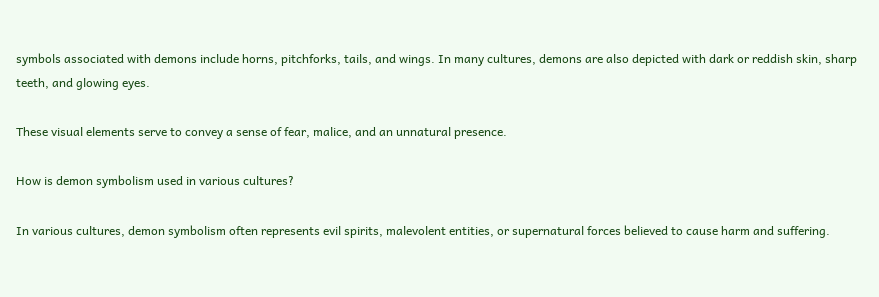symbols associated with demons include horns, pitchforks, tails, and wings. In many cultures, demons are also depicted with dark or reddish skin, sharp teeth, and glowing eyes.

These visual elements serve to convey a sense of fear, malice, and an unnatural presence.

How is demon symbolism used in various cultures?

In various cultures, demon symbolism often represents evil spirits, malevolent entities, or supernatural forces believed to cause harm and suffering.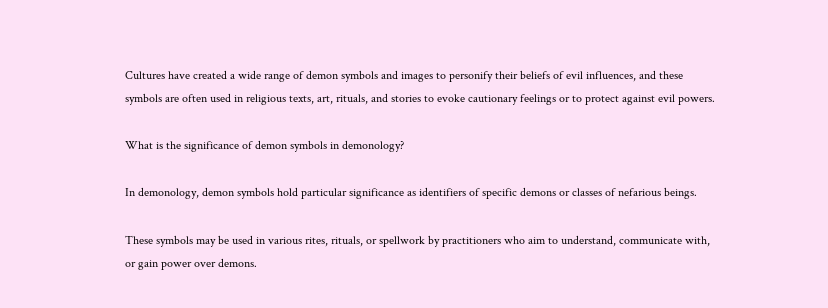Cultures have created a wide range of demon symbols and images to personify their beliefs of evil influences, and these symbols are often used in religious texts, art, rituals, and stories to evoke cautionary feelings or to protect against evil powers.

What is the significance of demon symbols in demonology?

In demonology, demon symbols hold particular significance as identifiers of specific demons or classes of nefarious beings.

These symbols may be used in various rites, rituals, or spellwork by practitioners who aim to understand, communicate with, or gain power over demons.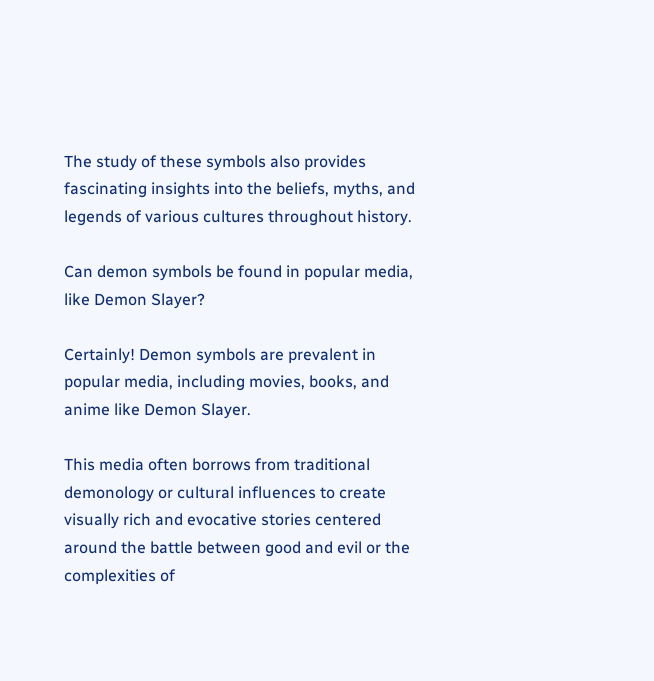The study of these symbols also provides fascinating insights into the beliefs, myths, and legends of various cultures throughout history.

Can demon symbols be found in popular media, like Demon Slayer?

Certainly! Demon symbols are prevalent in popular media, including movies, books, and anime like Demon Slayer.

This media often borrows from traditional demonology or cultural influences to create visually rich and evocative stories centered around the battle between good and evil or the complexities of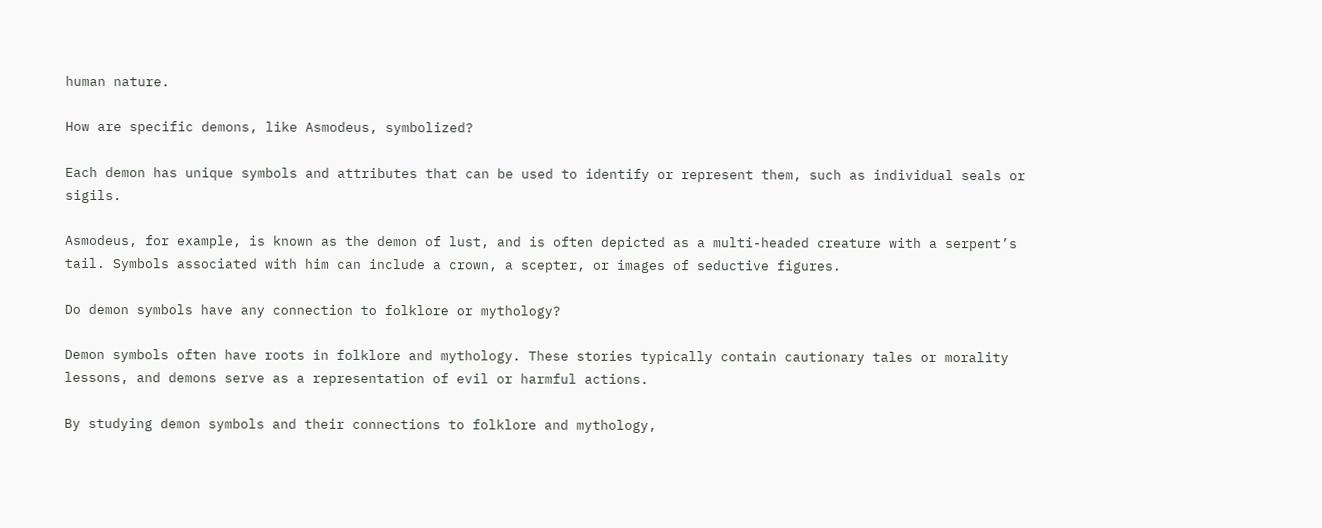human nature.

How are specific demons, like Asmodeus, symbolized?

Each demon has unique symbols and attributes that can be used to identify or represent them, such as individual seals or sigils.

Asmodeus, for example, is known as the demon of lust, and is often depicted as a multi-headed creature with a serpent’s tail. Symbols associated with him can include a crown, a scepter, or images of seductive figures.

Do demon symbols have any connection to folklore or mythology?

Demon symbols often have roots in folklore and mythology. These stories typically contain cautionary tales or morality lessons, and demons serve as a representation of evil or harmful actions.

By studying demon symbols and their connections to folklore and mythology,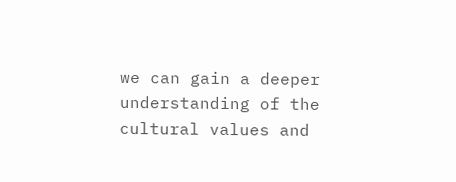we can gain a deeper understanding of the cultural values and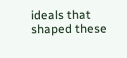ideals that shaped these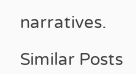narratives.

Similar Posts